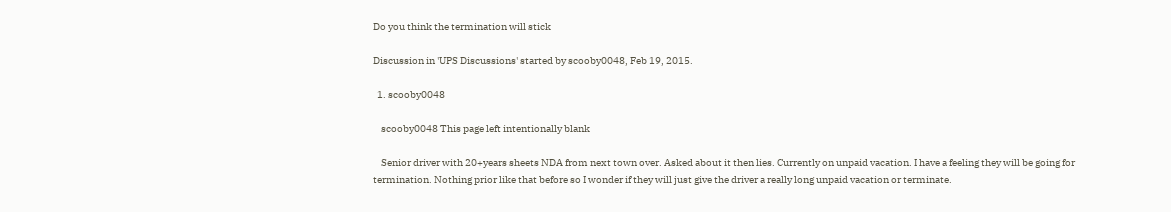Do you think the termination will stick

Discussion in 'UPS Discussions' started by scooby0048, Feb 19, 2015.

  1. scooby0048

    scooby0048 This page left intentionally blank

    Senior driver with 20+years sheets NDA from next town over. Asked about it then lies. Currently on unpaid vacation. I have a feeling they will be going for termination. Nothing prior like that before so I wonder if they will just give the driver a really long unpaid vacation or terminate.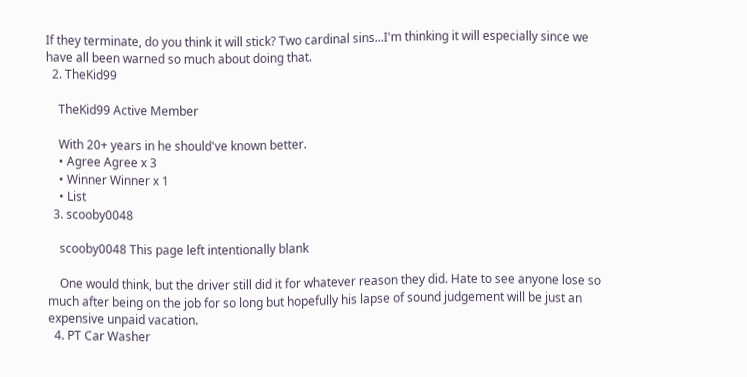If they terminate, do you think it will stick? Two cardinal sins...I'm thinking it will especially since we have all been warned so much about doing that.
  2. TheKid99

    TheKid99 Active Member

    With 20+ years in he should've known better.
    • Agree Agree x 3
    • Winner Winner x 1
    • List
  3. scooby0048

    scooby0048 This page left intentionally blank

    One would think, but the driver still did it for whatever reason they did. Hate to see anyone lose so much after being on the job for so long but hopefully his lapse of sound judgement will be just an expensive unpaid vacation.
  4. PT Car Washer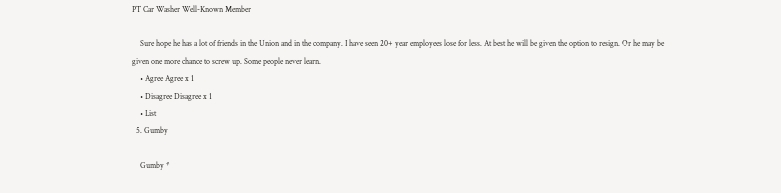PT Car Washer Well-Known Member

    Sure hope he has a lot of friends in the Union and in the company. I have seen 20+ year employees lose for less. At best he will be given the option to resign. Or he may be given one more chance to screw up. Some people never learn.
    • Agree Agree x 1
    • Disagree Disagree x 1
    • List
  5. Gumby

    Gumby *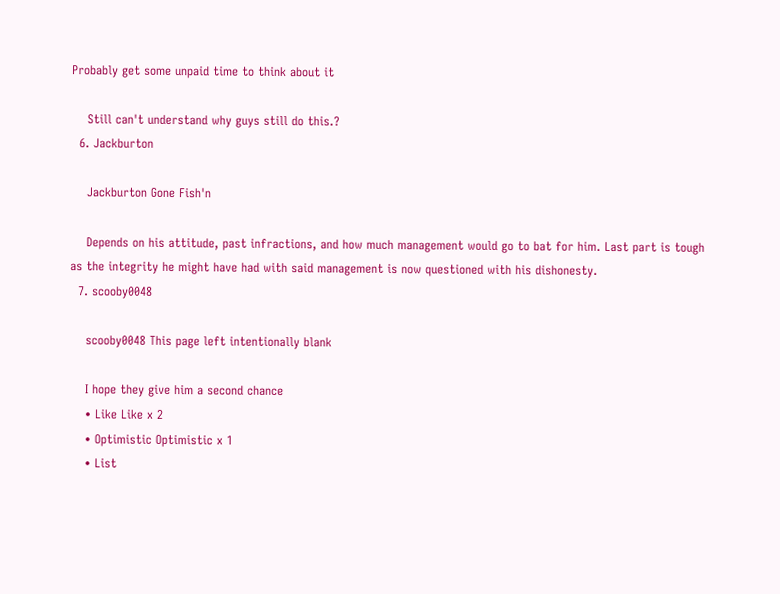Probably get some unpaid time to think about it

    Still can't understand why guys still do this.?
  6. Jackburton

    Jackburton Gone Fish'n

    Depends on his attitude, past infractions, and how much management would go to bat for him. Last part is tough as the integrity he might have had with said management is now questioned with his dishonesty.
  7. scooby0048

    scooby0048 This page left intentionally blank

    I hope they give him a second chance
    • Like Like x 2
    • Optimistic Optimistic x 1
    • List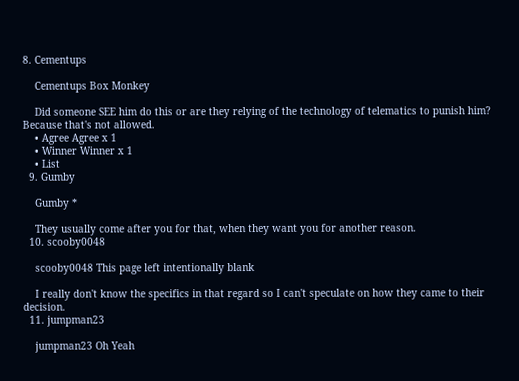8. Cementups

    Cementups Box Monkey

    Did someone SEE him do this or are they relying of the technology of telematics to punish him? Because that's not allowed.
    • Agree Agree x 1
    • Winner Winner x 1
    • List
  9. Gumby

    Gumby *

    They usually come after you for that, when they want you for another reason.
  10. scooby0048

    scooby0048 This page left intentionally blank

    I really don't know the specifics in that regard so I can't speculate on how they came to their decision.
  11. jumpman23

    jumpman23 Oh Yeah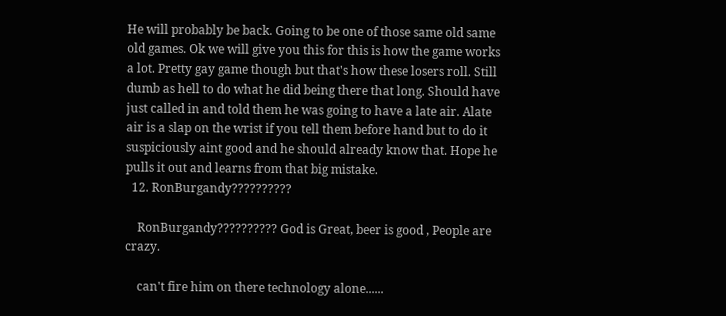He will probably be back. Going to be one of those same old same old games. Ok we will give you this for this is how the game works a lot. Pretty gay game though but that's how these losers roll. Still dumb as hell to do what he did being there that long. Should have just called in and told them he was going to have a late air. Alate air is a slap on the wrist if you tell them before hand but to do it suspiciously aint good and he should already know that. Hope he pulls it out and learns from that big mistake.
  12. RonBurgandy??????????

    RonBurgandy?????????? God is Great, beer is good , People are crazy.

    can't fire him on there technology alone......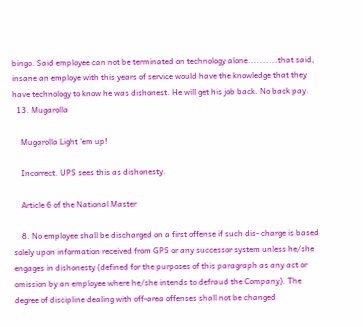bingo. Said employee can not be terminated on technology alone..........that said, insane an employe with this years of service would have the knowledge that they have technology to know he was dishonest. He will get his job back. No back pay.
  13. Mugarolla

    Mugarolla Light 'em up!

    Incorrect. UPS sees this as dishonesty.

    Article 6 of the National Master

    8. No employee shall be discharged on a first offense if such dis- charge is based solely upon information received from GPS or any successor system unless he/she engages in dishonesty (defined for the purposes of this paragraph as any act or omission by an employee where he/she intends to defraud the Company). The degree of discipline dealing with off-area offenses shall not be changed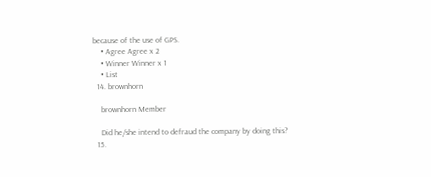because of the use of GPS.
    • Agree Agree x 2
    • Winner Winner x 1
    • List
  14. brownhorn

    brownhorn Member

    Did he/she intend to defraud the company by doing this?
  15.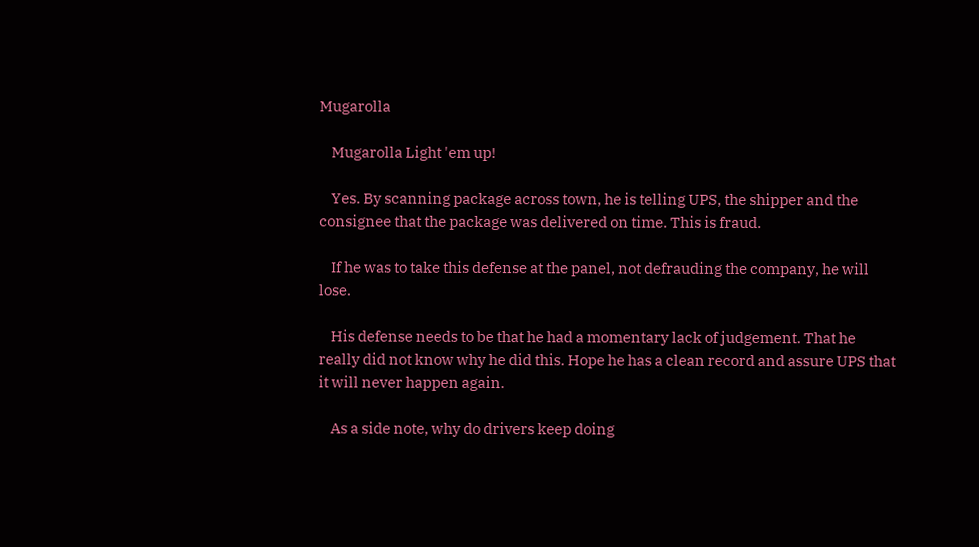Mugarolla

    Mugarolla Light 'em up!

    Yes. By scanning package across town, he is telling UPS, the shipper and the consignee that the package was delivered on time. This is fraud.

    If he was to take this defense at the panel, not defrauding the company, he will lose.

    His defense needs to be that he had a momentary lack of judgement. That he really did not know why he did this. Hope he has a clean record and assure UPS that it will never happen again.

    As a side note, why do drivers keep doing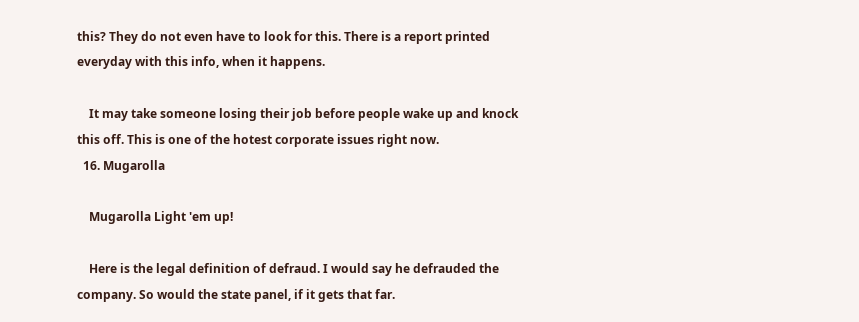this? They do not even have to look for this. There is a report printed everyday with this info, when it happens.

    It may take someone losing their job before people wake up and knock this off. This is one of the hotest corporate issues right now.
  16. Mugarolla

    Mugarolla Light 'em up!

    Here is the legal definition of defraud. I would say he defrauded the company. So would the state panel, if it gets that far.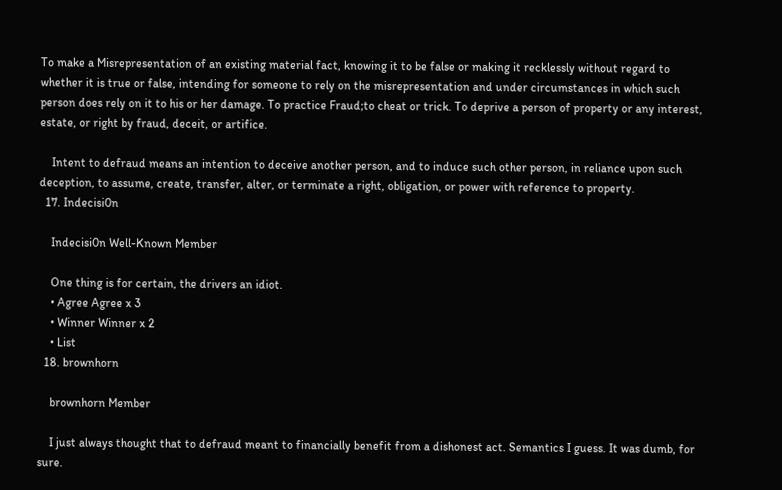To make a Misrepresentation of an existing material fact, knowing it to be false or making it recklessly without regard to whether it is true or false, intending for someone to rely on the misrepresentation and under circumstances in which such person does rely on it to his or her damage. To practice Fraud;to cheat or trick. To deprive a person of property or any interest, estate, or right by fraud, deceit, or artifice.

    Intent to defraud means an intention to deceive another person, and to induce such other person, in reliance upon such deception, to assume, create, transfer, alter, or terminate a right, obligation, or power with reference to property.
  17. Indecisi0n

    Indecisi0n Well-Known Member

    One thing is for certain, the drivers an idiot.
    • Agree Agree x 3
    • Winner Winner x 2
    • List
  18. brownhorn

    brownhorn Member

    I just always thought that to defraud meant to financially benefit from a dishonest act. Semantics I guess. It was dumb, for sure.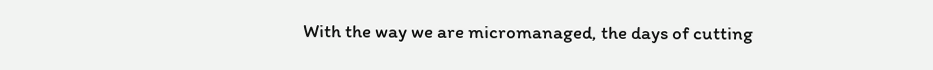With the way we are micromanaged, the days of cutting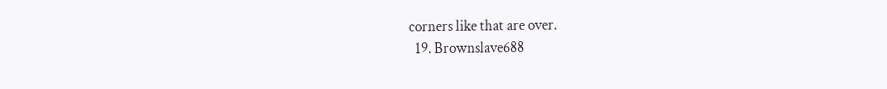corners like that are over.
  19. Brownslave688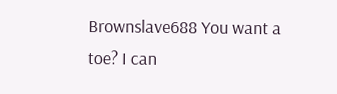Brownslave688 You want a toe? I can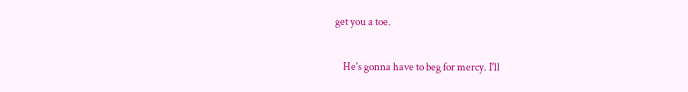get you a toe.

    He's gonna have to beg for mercy. I'll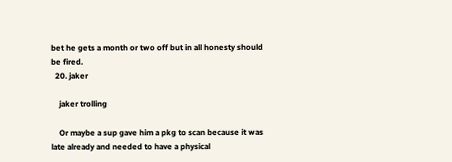bet he gets a month or two off but in all honesty should be fired.
  20. jaker

    jaker trolling

    Or maybe a sup gave him a pkg to scan because it was late already and needed to have a physical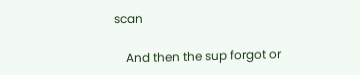scan

    And then the sup forgot or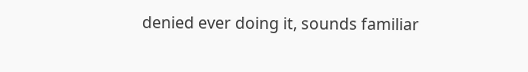denied ever doing it, sounds familiar